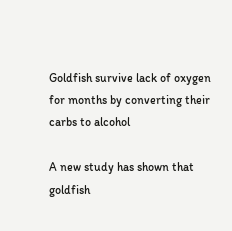Goldfish survive lack of oxygen for months by converting their carbs to alcohol

A new study has shown that goldfish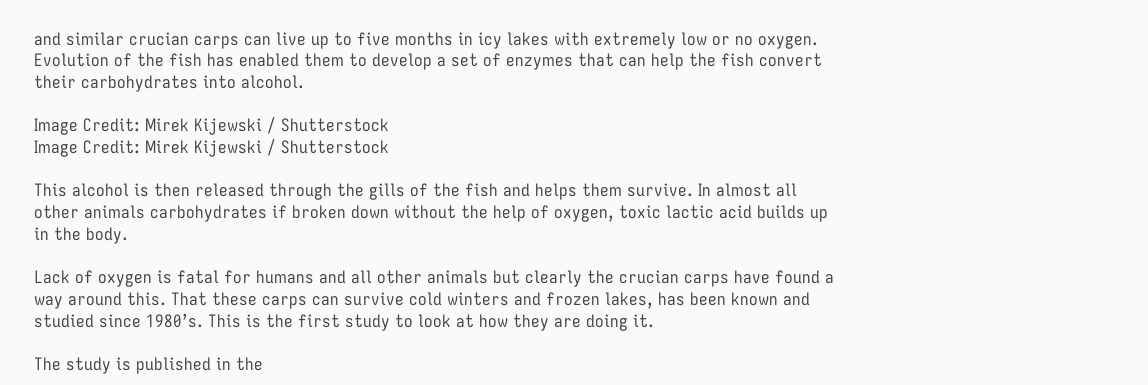and similar crucian carps can live up to five months in icy lakes with extremely low or no oxygen. Evolution of the fish has enabled them to develop a set of enzymes that can help the fish convert their carbohydrates into alcohol.

Image Credit: Mirek Kijewski / Shutterstock
Image Credit: Mirek Kijewski / Shutterstock

This alcohol is then released through the gills of the fish and helps them survive. In almost all other animals carbohydrates if broken down without the help of oxygen, toxic lactic acid builds up in the body.

Lack of oxygen is fatal for humans and all other animals but clearly the crucian carps have found a way around this. That these carps can survive cold winters and frozen lakes, has been known and studied since 1980’s. This is the first study to look at how they are doing it.

The study is published in the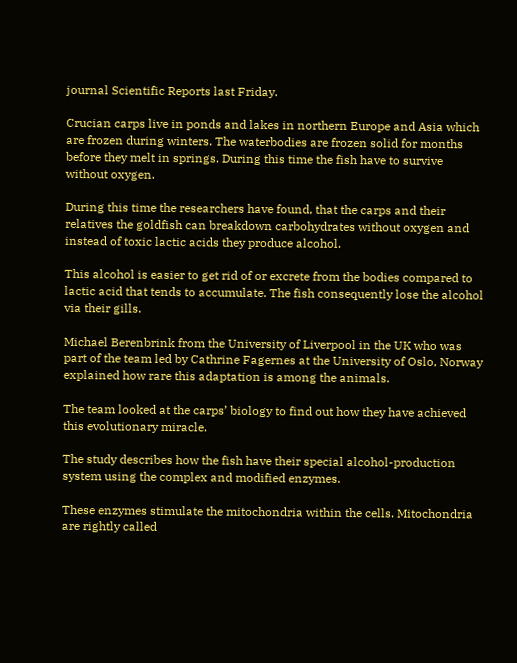journal Scientific Reports last Friday.

Crucian carps live in ponds and lakes in northern Europe and Asia which are frozen during winters. The waterbodies are frozen solid for months before they melt in springs. During this time the fish have to survive without oxygen.

During this time the researchers have found, that the carps and their relatives the goldfish can breakdown carbohydrates without oxygen and instead of toxic lactic acids they produce alcohol.

This alcohol is easier to get rid of or excrete from the bodies compared to lactic acid that tends to accumulate. The fish consequently lose the alcohol via their gills.

Michael Berenbrink from the University of Liverpool in the UK who was part of the team led by Cathrine Fagernes at the University of Oslo, Norway explained how rare this adaptation is among the animals.

The team looked at the carps’ biology to find out how they have achieved this evolutionary miracle.

The study describes how the fish have their special alcohol-production system using the complex and modified enzymes.

These enzymes stimulate the mitochondria within the cells. Mitochondria are rightly called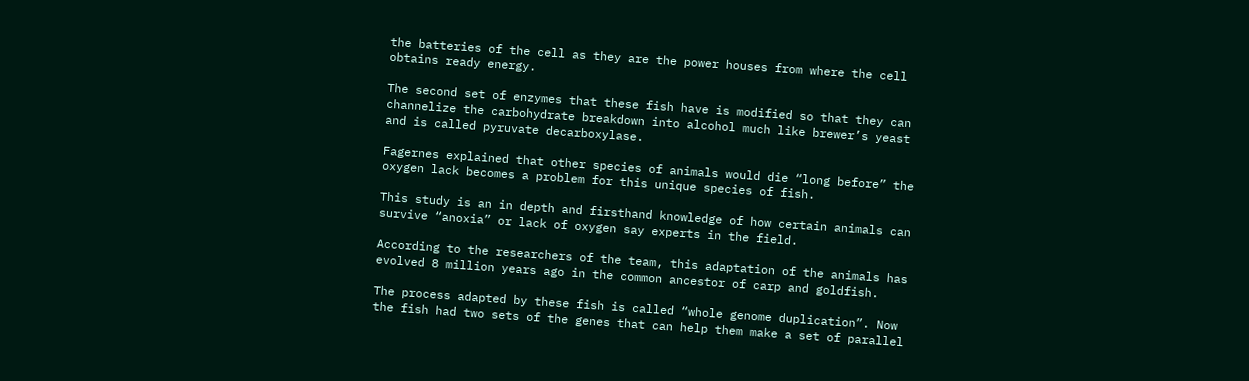the batteries of the cell as they are the power houses from where the cell obtains ready energy.

The second set of enzymes that these fish have is modified so that they can channelize the carbohydrate breakdown into alcohol much like brewer’s yeast and is called pyruvate decarboxylase.

Fagernes explained that other species of animals would die “long before” the oxygen lack becomes a problem for this unique species of fish.

This study is an in depth and firsthand knowledge of how certain animals can survive “anoxia” or lack of oxygen say experts in the field.

According to the researchers of the team, this adaptation of the animals has evolved 8 million years ago in the common ancestor of carp and goldfish.

The process adapted by these fish is called “whole genome duplication”. Now the fish had two sets of the genes that can help them make a set of parallel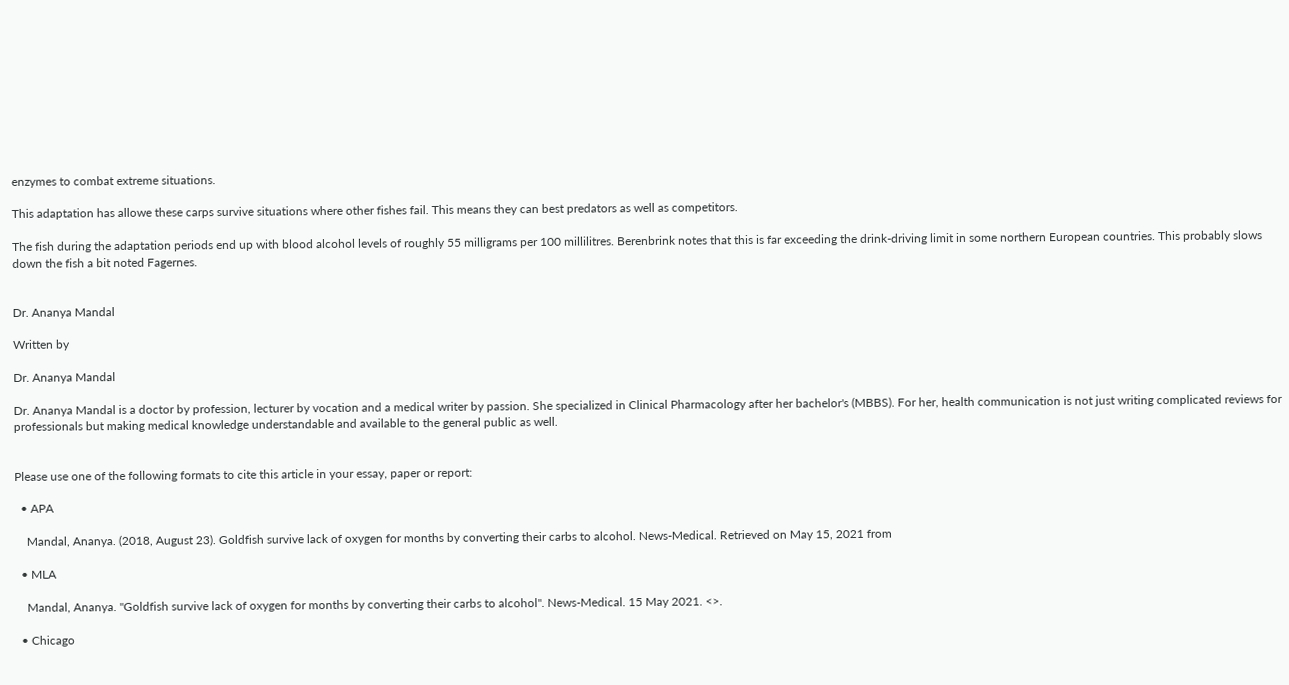enzymes to combat extreme situations.

This adaptation has allowe these carps survive situations where other fishes fail. This means they can best predators as well as competitors.

The fish during the adaptation periods end up with blood alcohol levels of roughly 55 milligrams per 100 millilitres. Berenbrink notes that this is far exceeding the drink-driving limit in some northern European countries. This probably slows down the fish a bit noted Fagernes.


Dr. Ananya Mandal

Written by

Dr. Ananya Mandal

Dr. Ananya Mandal is a doctor by profession, lecturer by vocation and a medical writer by passion. She specialized in Clinical Pharmacology after her bachelor's (MBBS). For her, health communication is not just writing complicated reviews for professionals but making medical knowledge understandable and available to the general public as well.


Please use one of the following formats to cite this article in your essay, paper or report:

  • APA

    Mandal, Ananya. (2018, August 23). Goldfish survive lack of oxygen for months by converting their carbs to alcohol. News-Medical. Retrieved on May 15, 2021 from

  • MLA

    Mandal, Ananya. "Goldfish survive lack of oxygen for months by converting their carbs to alcohol". News-Medical. 15 May 2021. <>.

  • Chicago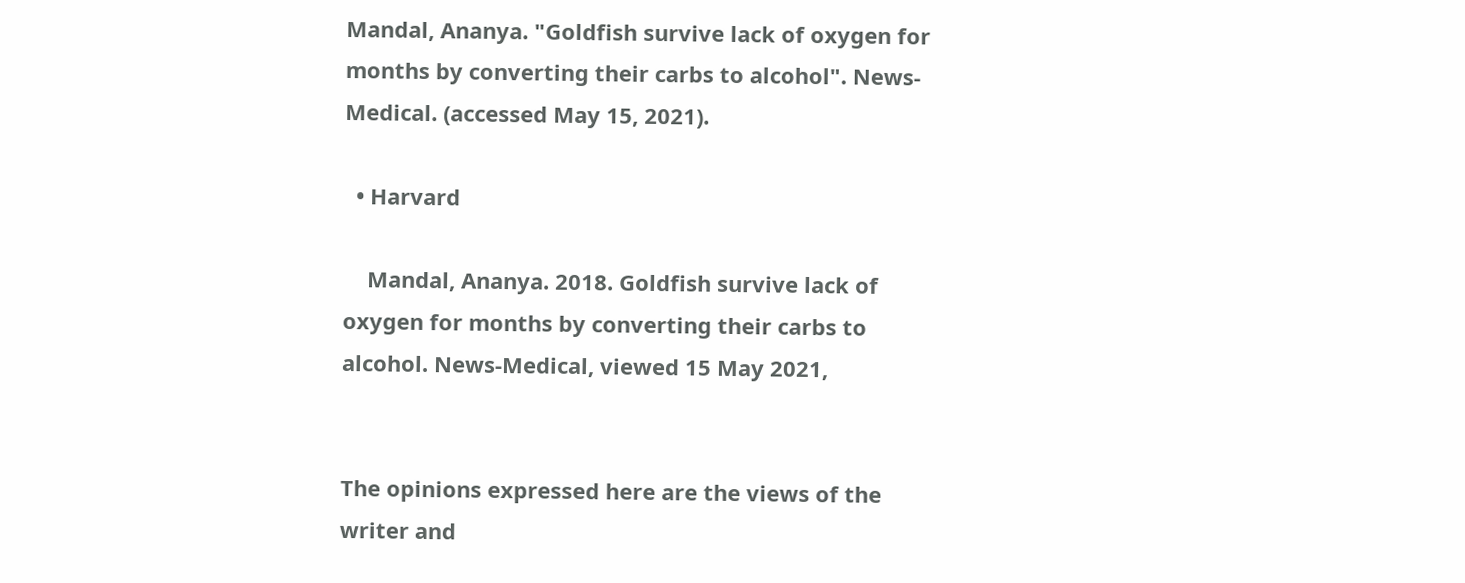Mandal, Ananya. "Goldfish survive lack of oxygen for months by converting their carbs to alcohol". News-Medical. (accessed May 15, 2021).

  • Harvard

    Mandal, Ananya. 2018. Goldfish survive lack of oxygen for months by converting their carbs to alcohol. News-Medical, viewed 15 May 2021,


The opinions expressed here are the views of the writer and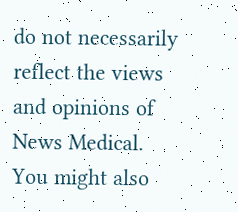do not necessarily reflect the views and opinions of News Medical.
You might also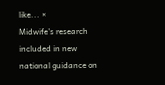like... ×
Midwife’s research included in new national guidance on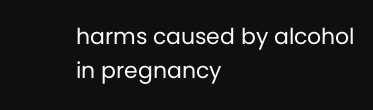harms caused by alcohol in pregnancy